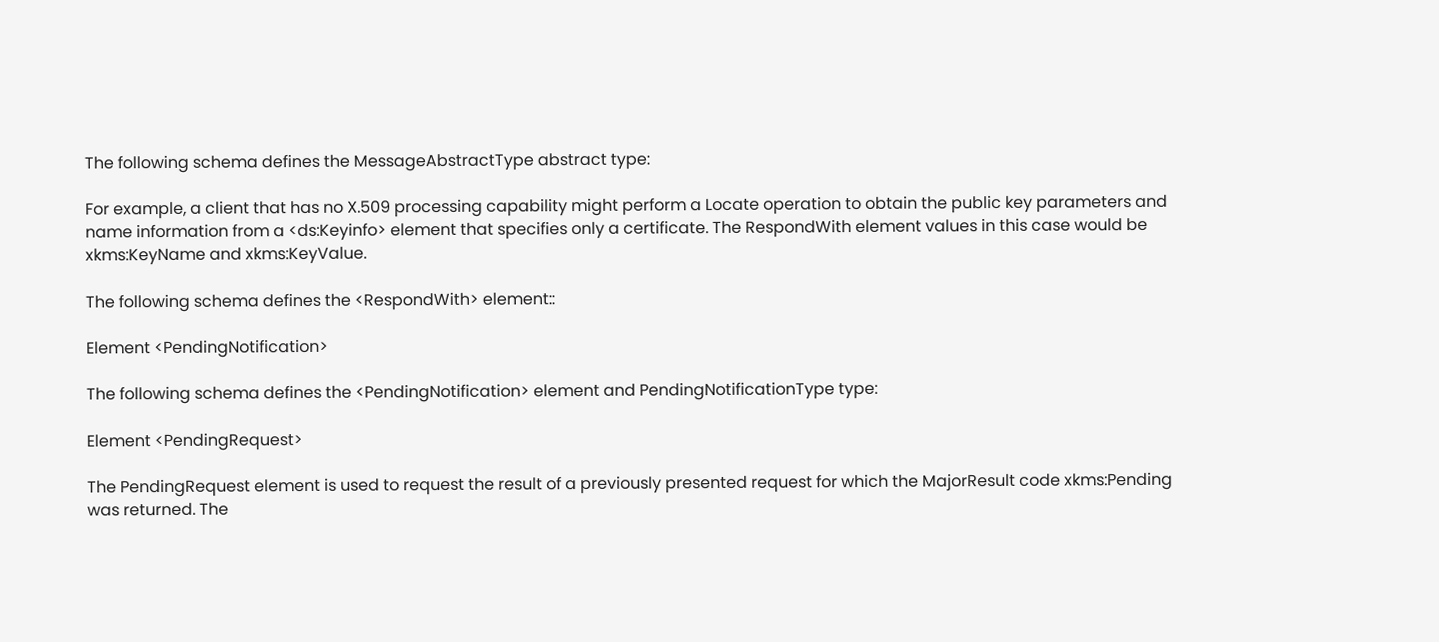The following schema defines the MessageAbstractType abstract type:

For example, a client that has no X.509 processing capability might perform a Locate operation to obtain the public key parameters and name information from a <ds:Keyinfo> element that specifies only a certificate. The RespondWith element values in this case would be xkms:KeyName and xkms:KeyValue.

The following schema defines the <RespondWith> element::

Element <PendingNotification>

The following schema defines the <PendingNotification> element and PendingNotificationType type:

Element <PendingRequest>

The PendingRequest element is used to request the result of a previously presented request for which the MajorResult code xkms:Pending was returned. The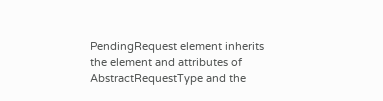PendingRequest element inherits the element and attributes of AbstractRequestType and the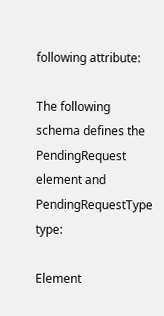following attribute:

The following schema defines the PendingRequest element and PendingRequestType type:

Element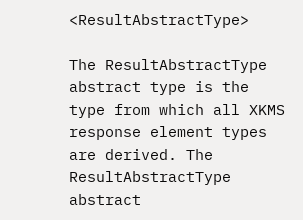<ResultAbstractType>

The ResultAbstractType abstract type is the type from which all XKMS response element types are derived. The ResultAbstractType abstract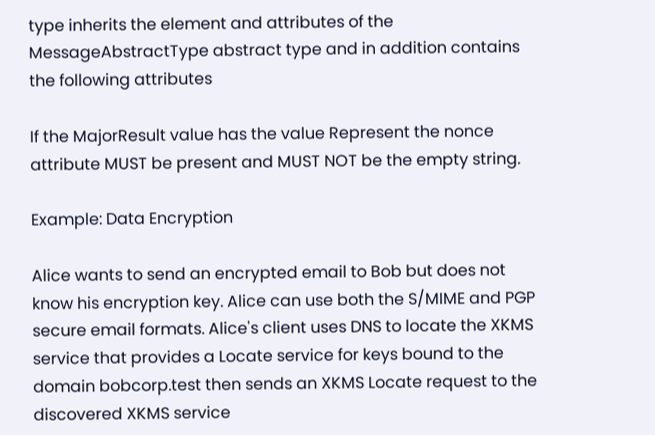type inherits the element and attributes of the MessageAbstractType abstract type and in addition contains the following attributes

If the MajorResult value has the value Represent the nonce attribute MUST be present and MUST NOT be the empty string.

Example: Data Encryption

Alice wants to send an encrypted email to Bob but does not know his encryption key. Alice can use both the S/MIME and PGP secure email formats. Alice's client uses DNS to locate the XKMS service that provides a Locate service for keys bound to the domain bobcorp.test then sends an XKMS Locate request to the discovered XKMS service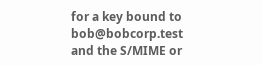for a key bound to bob@bobcorp.test and the S/MIME or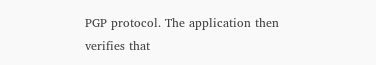PGP protocol. The application then verifies that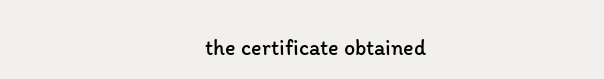the certificate obtained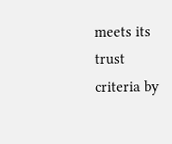meets its trust criteria by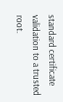standard certificate validation to a trusted root.